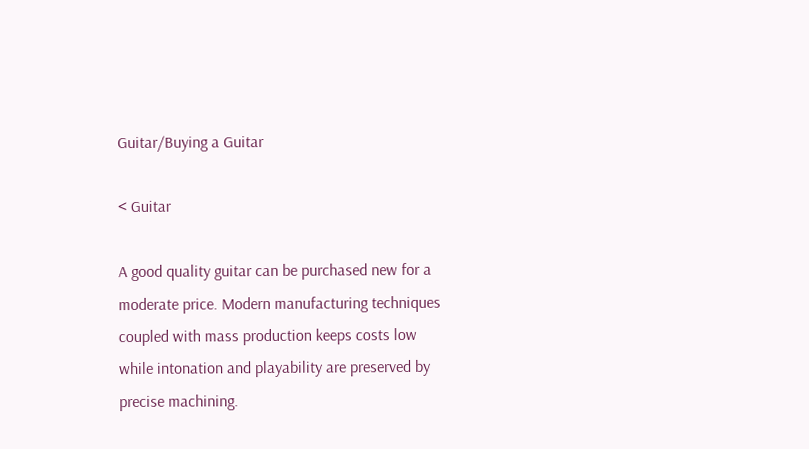Guitar/Buying a Guitar

< Guitar

A good quality guitar can be purchased new for a moderate price. Modern manufacturing techniques coupled with mass production keeps costs low while intonation and playability are preserved by precise machining.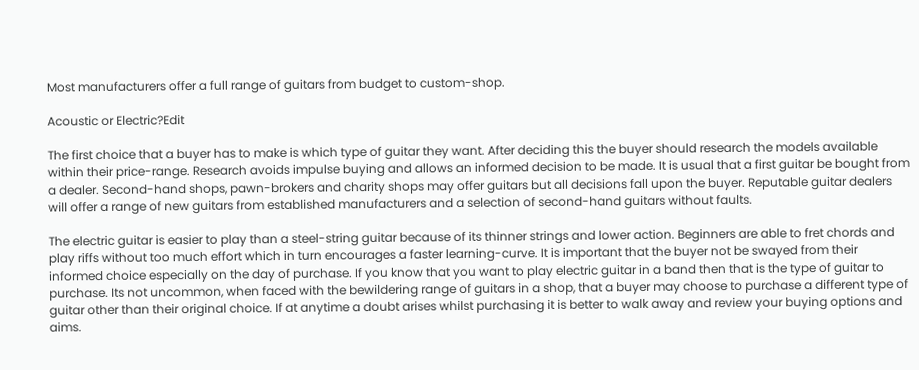Most manufacturers offer a full range of guitars from budget to custom-shop.

Acoustic or Electric?Edit

The first choice that a buyer has to make is which type of guitar they want. After deciding this the buyer should research the models available within their price-range. Research avoids impulse buying and allows an informed decision to be made. It is usual that a first guitar be bought from a dealer. Second-hand shops, pawn-brokers and charity shops may offer guitars but all decisions fall upon the buyer. Reputable guitar dealers will offer a range of new guitars from established manufacturers and a selection of second-hand guitars without faults.

The electric guitar is easier to play than a steel-string guitar because of its thinner strings and lower action. Beginners are able to fret chords and play riffs without too much effort which in turn encourages a faster learning-curve. It is important that the buyer not be swayed from their informed choice especially on the day of purchase. If you know that you want to play electric guitar in a band then that is the type of guitar to purchase. Its not uncommon, when faced with the bewildering range of guitars in a shop, that a buyer may choose to purchase a different type of guitar other than their original choice. If at anytime a doubt arises whilst purchasing it is better to walk away and review your buying options and aims.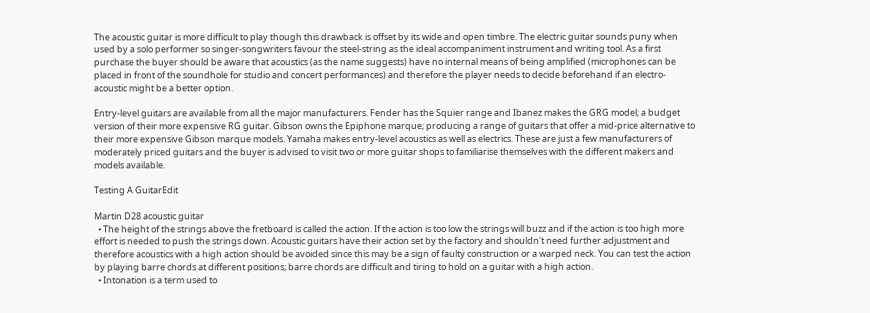The acoustic guitar is more difficult to play though this drawback is offset by its wide and open timbre. The electric guitar sounds puny when used by a solo performer so singer-songwriters favour the steel-string as the ideal accompaniment instrument and writing tool. As a first purchase the buyer should be aware that acoustics (as the name suggests) have no internal means of being amplified (microphones can be placed in front of the soundhole for studio and concert performances) and therefore the player needs to decide beforehand if an electro-acoustic might be a better option.

Entry-level guitars are available from all the major manufacturers. Fender has the Squier range and Ibanez makes the GRG model; a budget version of their more expensive RG guitar. Gibson owns the Epiphone marque; producing a range of guitars that offer a mid-price alternative to their more expensive Gibson marque models. Yamaha makes entry-level acoustics as well as electrics. These are just a few manufacturers of moderately priced guitars and the buyer is advised to visit two or more guitar shops to familiarise themselves with the different makers and models available.

Testing A GuitarEdit

Martin D28 acoustic guitar
  • The height of the strings above the fretboard is called the action. If the action is too low the strings will buzz and if the action is too high more effort is needed to push the strings down. Acoustic guitars have their action set by the factory and shouldn't need further adjustment and therefore acoustics with a high action should be avoided since this may be a sign of faulty construction or a warped neck. You can test the action by playing barre chords at different positions; barre chords are difficult and tiring to hold on a guitar with a high action.
  • Intonation is a term used to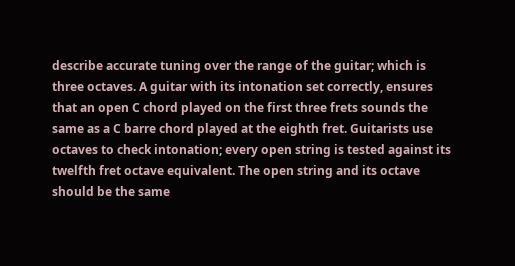describe accurate tuning over the range of the guitar; which is three octaves. A guitar with its intonation set correctly, ensures that an open C chord played on the first three frets sounds the same as a C barre chord played at the eighth fret. Guitarists use octaves to check intonation; every open string is tested against its twelfth fret octave equivalent. The open string and its octave should be the same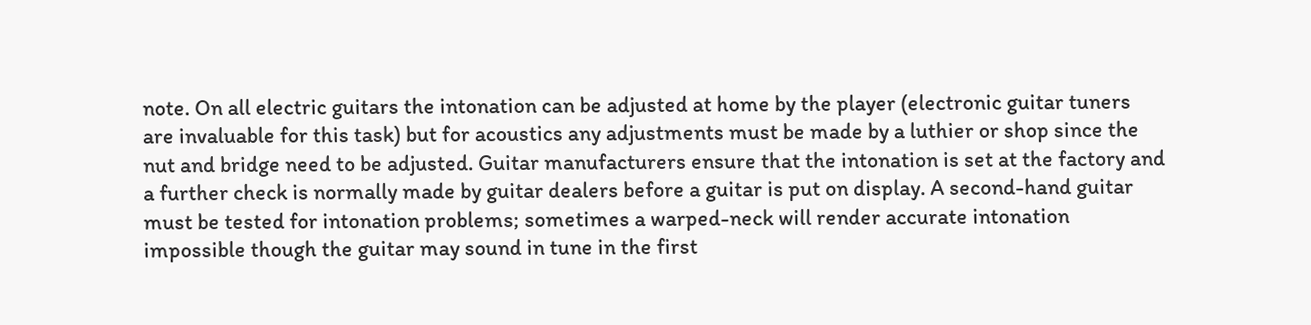note. On all electric guitars the intonation can be adjusted at home by the player (electronic guitar tuners are invaluable for this task) but for acoustics any adjustments must be made by a luthier or shop since the nut and bridge need to be adjusted. Guitar manufacturers ensure that the intonation is set at the factory and a further check is normally made by guitar dealers before a guitar is put on display. A second-hand guitar must be tested for intonation problems; sometimes a warped-neck will render accurate intonation impossible though the guitar may sound in tune in the first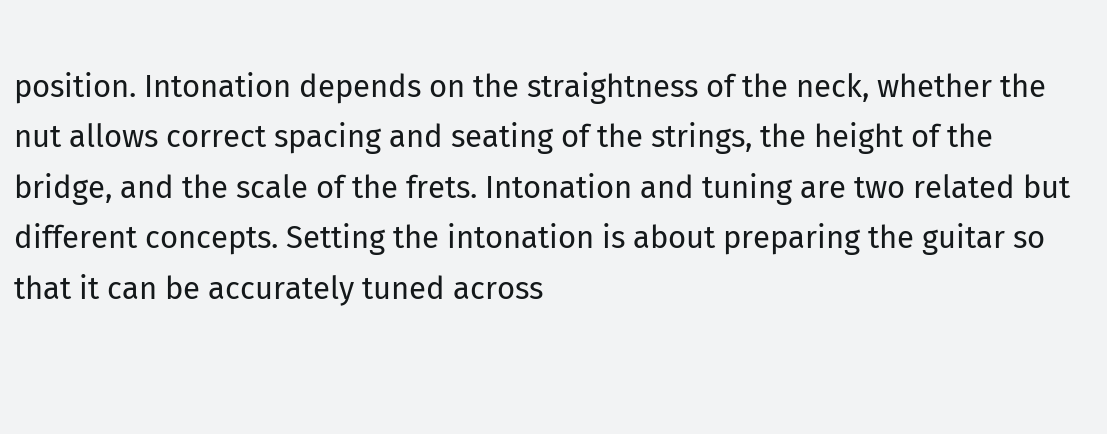position. Intonation depends on the straightness of the neck, whether the nut allows correct spacing and seating of the strings, the height of the bridge, and the scale of the frets. Intonation and tuning are two related but different concepts. Setting the intonation is about preparing the guitar so that it can be accurately tuned across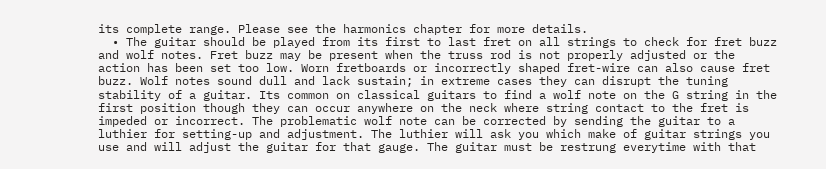its complete range. Please see the harmonics chapter for more details.
  • The guitar should be played from its first to last fret on all strings to check for fret buzz and wolf notes. Fret buzz may be present when the truss rod is not properly adjusted or the action has been set too low. Worn fretboards or incorrectly shaped fret-wire can also cause fret buzz. Wolf notes sound dull and lack sustain; in extreme cases they can disrupt the tuning stability of a guitar. Its common on classical guitars to find a wolf note on the G string in the first position though they can occur anywhere on the neck where string contact to the fret is impeded or incorrect. The problematic wolf note can be corrected by sending the guitar to a luthier for setting-up and adjustment. The luthier will ask you which make of guitar strings you use and will adjust the guitar for that gauge. The guitar must be restrung everytime with that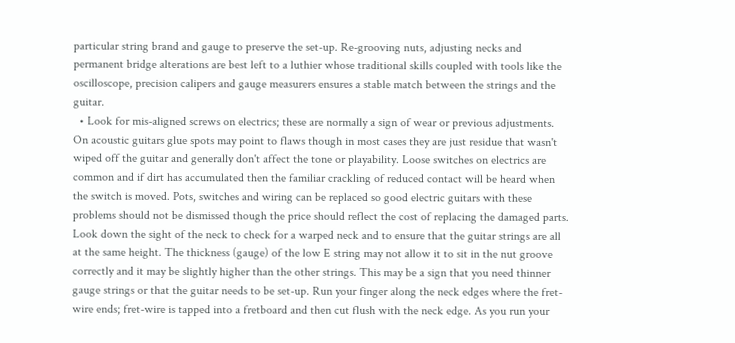particular string brand and gauge to preserve the set-up. Re-grooving nuts, adjusting necks and permanent bridge alterations are best left to a luthier whose traditional skills coupled with tools like the oscilloscope, precision calipers and gauge measurers ensures a stable match between the strings and the guitar.
  • Look for mis-aligned screws on electrics; these are normally a sign of wear or previous adjustments. On acoustic guitars glue spots may point to flaws though in most cases they are just residue that wasn't wiped off the guitar and generally don't affect the tone or playability. Loose switches on electrics are common and if dirt has accumulated then the familiar crackling of reduced contact will be heard when the switch is moved. Pots, switches and wiring can be replaced so good electric guitars with these problems should not be dismissed though the price should reflect the cost of replacing the damaged parts. Look down the sight of the neck to check for a warped neck and to ensure that the guitar strings are all at the same height. The thickness (gauge) of the low E string may not allow it to sit in the nut groove correctly and it may be slightly higher than the other strings. This may be a sign that you need thinner gauge strings or that the guitar needs to be set-up. Run your finger along the neck edges where the fret-wire ends; fret-wire is tapped into a fretboard and then cut flush with the neck edge. As you run your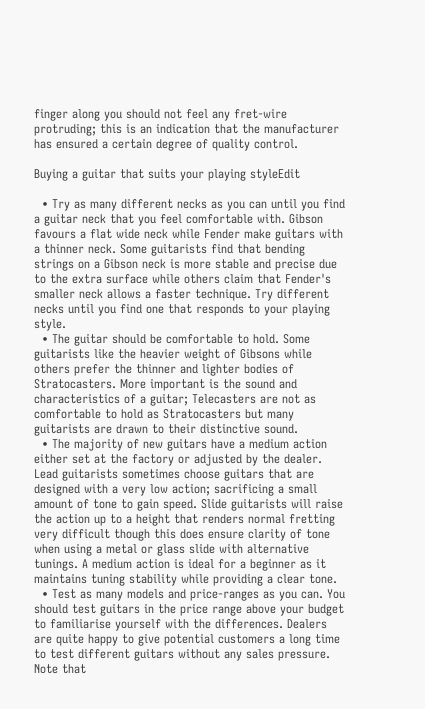finger along you should not feel any fret-wire protruding; this is an indication that the manufacturer has ensured a certain degree of quality control.

Buying a guitar that suits your playing styleEdit

  • Try as many different necks as you can until you find a guitar neck that you feel comfortable with. Gibson favours a flat wide neck while Fender make guitars with a thinner neck. Some guitarists find that bending strings on a Gibson neck is more stable and precise due to the extra surface while others claim that Fender's smaller neck allows a faster technique. Try different necks until you find one that responds to your playing style.
  • The guitar should be comfortable to hold. Some guitarists like the heavier weight of Gibsons while others prefer the thinner and lighter bodies of Stratocasters. More important is the sound and characteristics of a guitar; Telecasters are not as comfortable to hold as Stratocasters but many guitarists are drawn to their distinctive sound.
  • The majority of new guitars have a medium action either set at the factory or adjusted by the dealer. Lead guitarists sometimes choose guitars that are designed with a very low action; sacrificing a small amount of tone to gain speed. Slide guitarists will raise the action up to a height that renders normal fretting very difficult though this does ensure clarity of tone when using a metal or glass slide with alternative tunings. A medium action is ideal for a beginner as it maintains tuning stability while providing a clear tone.
  • Test as many models and price-ranges as you can. You should test guitars in the price range above your budget to familiarise yourself with the differences. Dealers are quite happy to give potential customers a long time to test different guitars without any sales pressure. Note that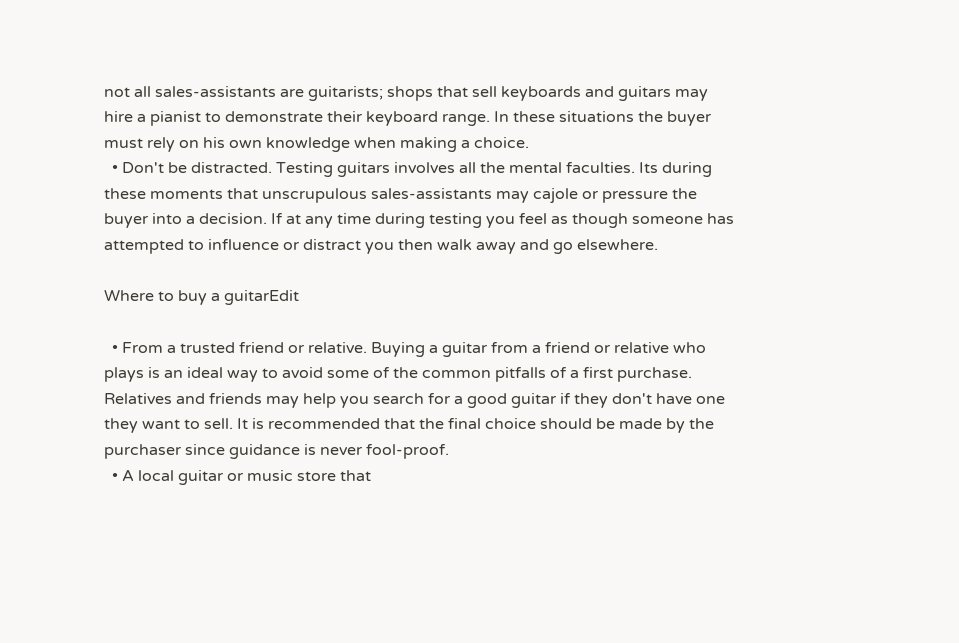not all sales-assistants are guitarists; shops that sell keyboards and guitars may hire a pianist to demonstrate their keyboard range. In these situations the buyer must rely on his own knowledge when making a choice.
  • Don't be distracted. Testing guitars involves all the mental faculties. Its during these moments that unscrupulous sales-assistants may cajole or pressure the buyer into a decision. If at any time during testing you feel as though someone has attempted to influence or distract you then walk away and go elsewhere.

Where to buy a guitarEdit

  • From a trusted friend or relative. Buying a guitar from a friend or relative who plays is an ideal way to avoid some of the common pitfalls of a first purchase. Relatives and friends may help you search for a good guitar if they don't have one they want to sell. It is recommended that the final choice should be made by the purchaser since guidance is never fool-proof.
  • A local guitar or music store that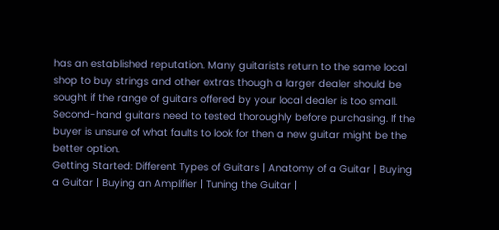has an established reputation. Many guitarists return to the same local shop to buy strings and other extras though a larger dealer should be sought if the range of guitars offered by your local dealer is too small. Second-hand guitars need to tested thoroughly before purchasing. If the buyer is unsure of what faults to look for then a new guitar might be the better option.
Getting Started: Different Types of Guitars | Anatomy of a Guitar | Buying a Guitar | Buying an Amplifier | Tuning the Guitar |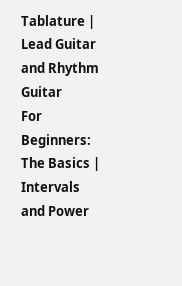Tablature | Lead Guitar and Rhythm Guitar
For Beginners: The Basics | Intervals and Power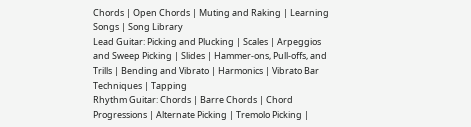Chords | Open Chords | Muting and Raking | Learning Songs | Song Library
Lead Guitar: Picking and Plucking | Scales | Arpeggios and Sweep Picking | Slides | Hammer-ons, Pull-offs, and Trills | Bending and Vibrato | Harmonics | Vibrato Bar Techniques | Tapping
Rhythm Guitar: Chords | Barre Chords | Chord Progressions | Alternate Picking | Tremolo Picking |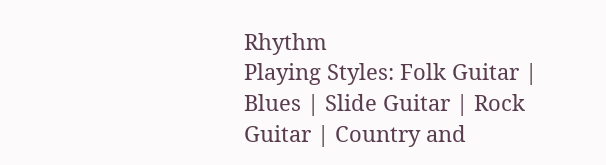Rhythm
Playing Styles: Folk Guitar | Blues | Slide Guitar | Rock Guitar | Country and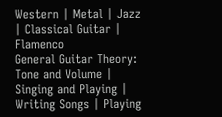Western | Metal | Jazz | Classical Guitar | Flamenco
General Guitar Theory: Tone and Volume | Singing and Playing | Writing Songs | Playing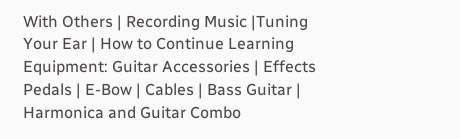With Others | Recording Music |Tuning Your Ear | How to Continue Learning
Equipment: Guitar Accessories | Effects Pedals | E-Bow | Cables | Bass Guitar | Harmonica and Guitar Combo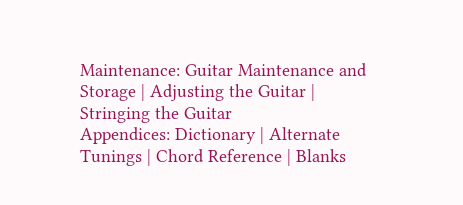Maintenance: Guitar Maintenance and Storage | Adjusting the Guitar | Stringing the Guitar
Appendices: Dictionary | Alternate Tunings | Chord Reference | Blanks